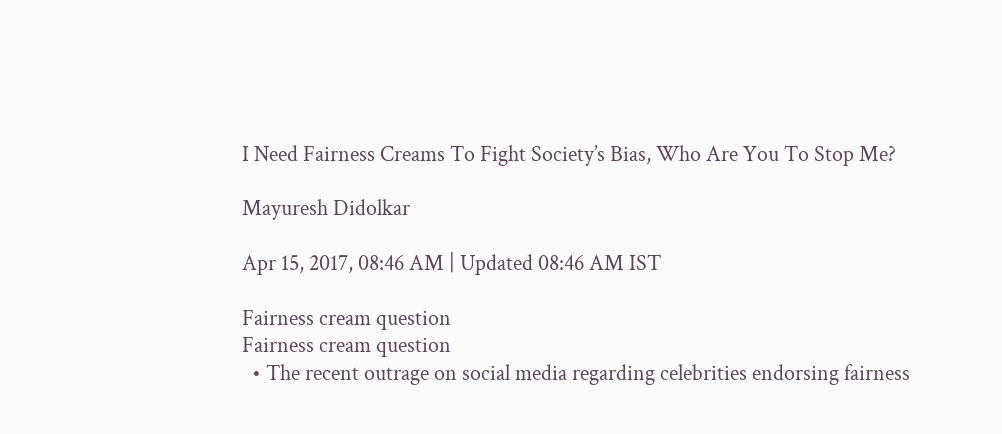I Need Fairness Creams To Fight Society’s Bias, Who Are You To Stop Me?

Mayuresh Didolkar

Apr 15, 2017, 08:46 AM | Updated 08:46 AM IST

Fairness cream question
Fairness cream question
  • The recent outrage on social media regarding celebrities endorsing fairness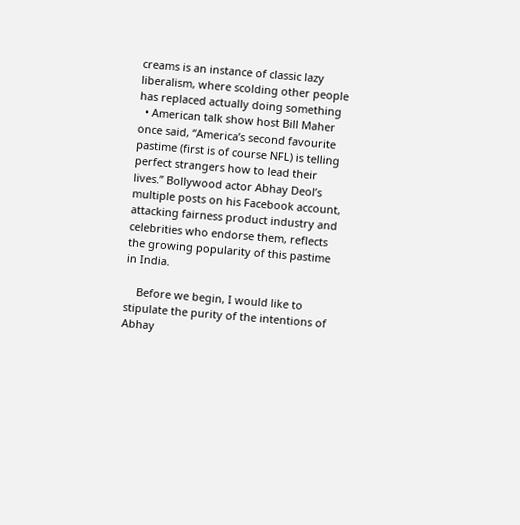creams is an instance of classic lazy liberalism, where scolding other people has replaced actually doing something
  • American talk show host Bill Maher once said, “America’s second favourite pastime (first is of course NFL) is telling perfect strangers how to lead their lives.” Bollywood actor Abhay Deol’s multiple posts on his Facebook account, attacking fairness product industry and celebrities who endorse them, reflects the growing popularity of this pastime in India.

    Before we begin, I would like to stipulate the purity of the intentions of Abhay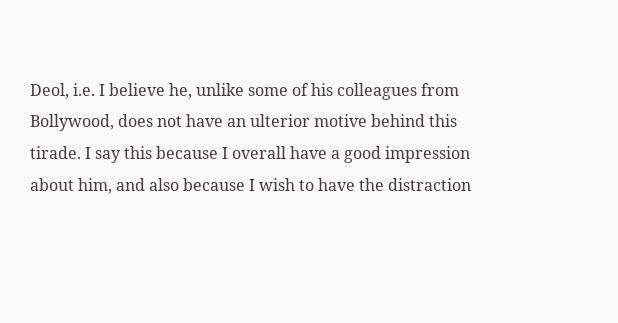Deol, i.e. I believe he, unlike some of his colleagues from Bollywood, does not have an ulterior motive behind this tirade. I say this because I overall have a good impression about him, and also because I wish to have the distraction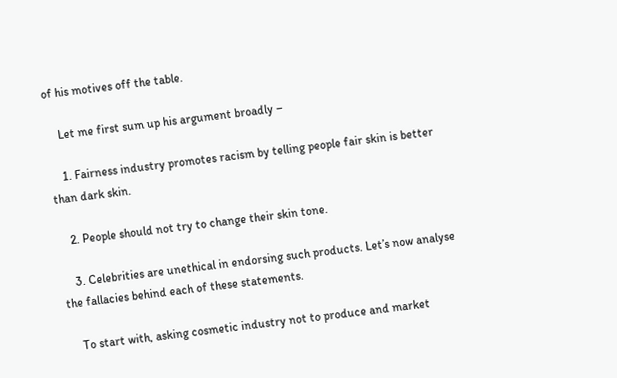of his motives off the table.

    Let me first sum up his argument broadly –

    1. Fairness industry promotes racism by telling people fair skin is better than dark skin.

    2. People should not try to change their skin tone.

    3. Celebrities are unethical in endorsing such products. Let’s now analyse the fallacies behind each of these statements.

    To start with, asking cosmetic industry not to produce and market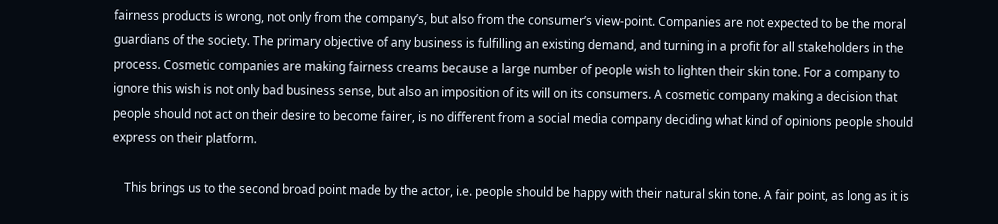fairness products is wrong, not only from the company’s, but also from the consumer’s view-point. Companies are not expected to be the moral guardians of the society. The primary objective of any business is fulfilling an existing demand, and turning in a profit for all stakeholders in the process. Cosmetic companies are making fairness creams because a large number of people wish to lighten their skin tone. For a company to ignore this wish is not only bad business sense, but also an imposition of its will on its consumers. A cosmetic company making a decision that people should not act on their desire to become fairer, is no different from a social media company deciding what kind of opinions people should express on their platform.

    This brings us to the second broad point made by the actor, i.e. people should be happy with their natural skin tone. A fair point, as long as it is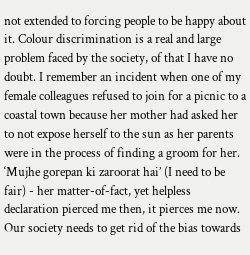not extended to forcing people to be happy about it. Colour discrimination is a real and large problem faced by the society, of that I have no doubt. I remember an incident when one of my female colleagues refused to join for a picnic to a coastal town because her mother had asked her to not expose herself to the sun as her parents were in the process of finding a groom for her. ‘Mujhe gorepan ki zaroorat hai’ (I need to be fair) - her matter-of-fact, yet helpless declaration pierced me then, it pierces me now. Our society needs to get rid of the bias towards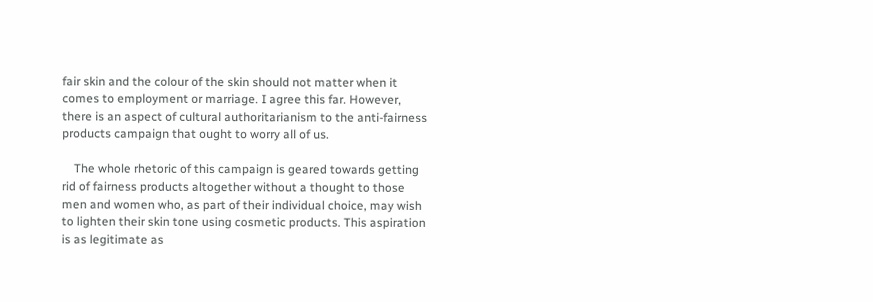fair skin and the colour of the skin should not matter when it comes to employment or marriage. I agree this far. However, there is an aspect of cultural authoritarianism to the anti-fairness products campaign that ought to worry all of us.

    The whole rhetoric of this campaign is geared towards getting rid of fairness products altogether without a thought to those men and women who, as part of their individual choice, may wish to lighten their skin tone using cosmetic products. This aspiration is as legitimate as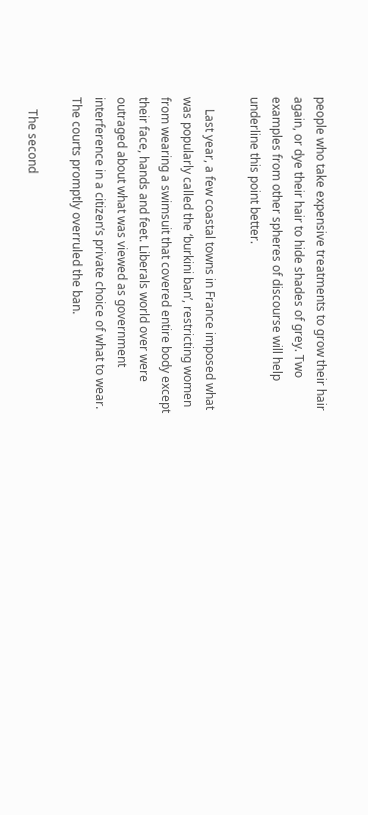people who take expensive treatments to grow their hair again, or dye their hair to hide shades of grey. Two examples from other spheres of discourse will help underline this point better.

    Last year, a few coastal towns in France imposed what was popularly called the ‘burkini ban’, restricting women from wearing a swimsuit that covered entire body except their face, hands and feet. Liberals world over were outraged about what was viewed as government interference in a citizen’s private choice of what to wear. The courts promptly overruled the ban.

    The second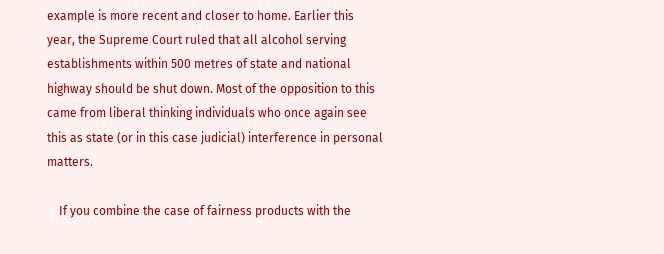example is more recent and closer to home. Earlier this year, the Supreme Court ruled that all alcohol serving establishments within 500 metres of state and national highway should be shut down. Most of the opposition to this came from liberal thinking individuals who once again see this as state (or in this case judicial) interference in personal matters.

    If you combine the case of fairness products with the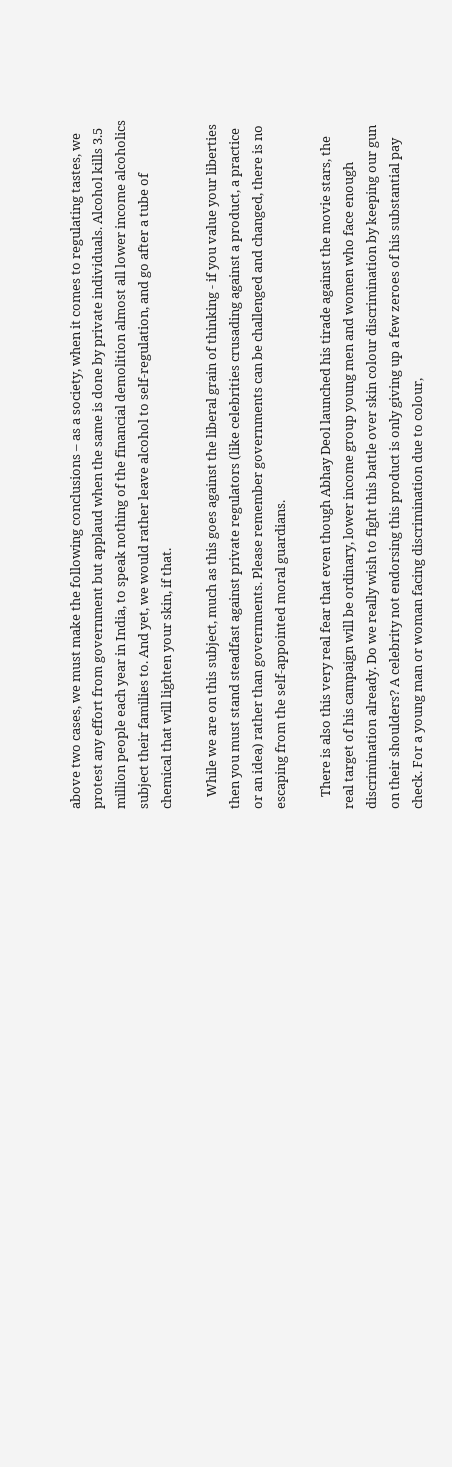above two cases, we must make the following conclusions – as a society, when it comes to regulating tastes, we protest any effort from government but applaud when the same is done by private individuals. Alcohol kills 3.5 million people each year in India, to speak nothing of the financial demolition almost all lower income alcoholics subject their families to. And yet, we would rather leave alcohol to self-regulation, and go after a tube of chemical that will lighten your skin, if that.

    While we are on this subject, much as this goes against the liberal grain of thinking - if you value your liberties then you must stand steadfast against private regulators (like celebrities crusading against a product, a practice or an idea) rather than governments. Please remember governments can be challenged and changed, there is no escaping from the self-appointed moral guardians.

    There is also this very real fear that even though Abhay Deol launched his tirade against the movie stars, the real target of his campaign will be ordinary, lower income group young men and women who face enough discrimination already. Do we really wish to fight this battle over skin colour discrimination by keeping our gun on their shoulders? A celebrity not endorsing this product is only giving up a few zeroes of his substantial pay check. For a young man or woman facing discrimination due to colour,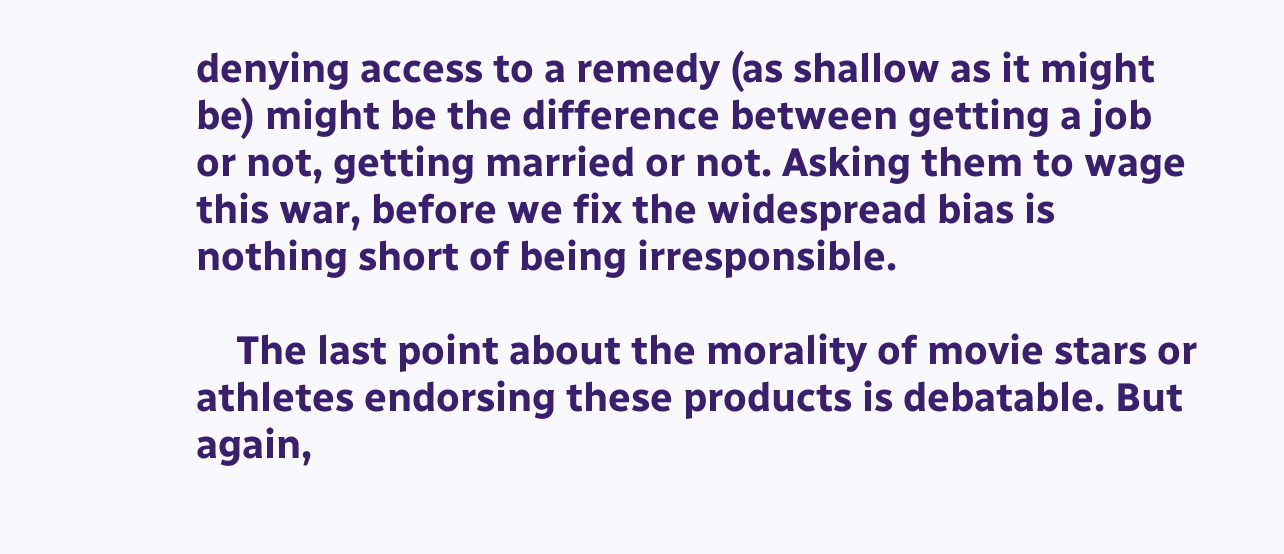denying access to a remedy (as shallow as it might be) might be the difference between getting a job or not, getting married or not. Asking them to wage this war, before we fix the widespread bias is nothing short of being irresponsible.

    The last point about the morality of movie stars or athletes endorsing these products is debatable. But again,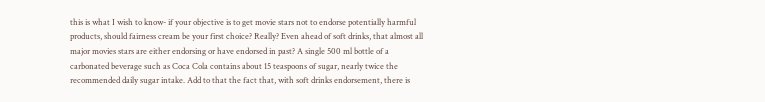this is what I wish to know- if your objective is to get movie stars not to endorse potentially harmful products, should fairness cream be your first choice? Really? Even ahead of soft drinks, that almost all major movies stars are either endorsing or have endorsed in past? A single 500 ml bottle of a carbonated beverage such as Coca Cola contains about 15 teaspoons of sugar, nearly twice the recommended daily sugar intake. Add to that the fact that, with soft drinks endorsement, there is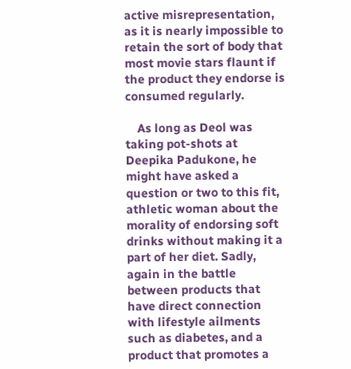active misrepresentation, as it is nearly impossible to retain the sort of body that most movie stars flaunt if the product they endorse is consumed regularly.

    As long as Deol was taking pot-shots at Deepika Padukone, he might have asked a question or two to this fit, athletic woman about the morality of endorsing soft drinks without making it a part of her diet. Sadly, again in the battle between products that have direct connection with lifestyle ailments such as diabetes, and a product that promotes a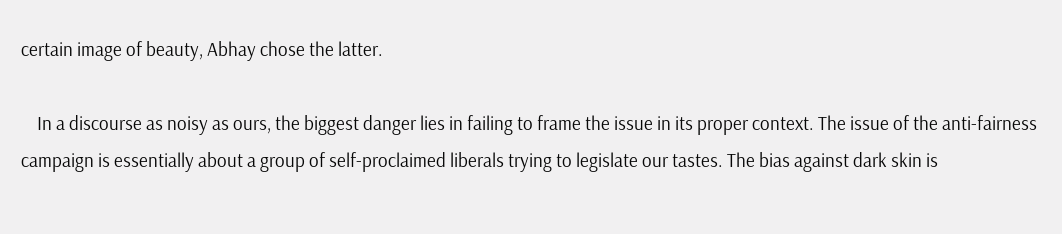certain image of beauty, Abhay chose the latter.

    In a discourse as noisy as ours, the biggest danger lies in failing to frame the issue in its proper context. The issue of the anti-fairness campaign is essentially about a group of self-proclaimed liberals trying to legislate our tastes. The bias against dark skin is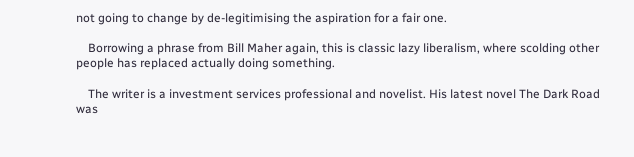not going to change by de-legitimising the aspiration for a fair one.

    Borrowing a phrase from Bill Maher again, this is classic lazy liberalism, where scolding other people has replaced actually doing something.

    The writer is a investment services professional and novelist. His latest novel The Dark Road was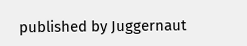published by Juggernaut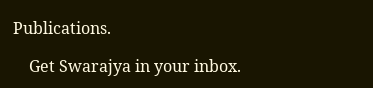Publications.

    Get Swarajya in your inbox.